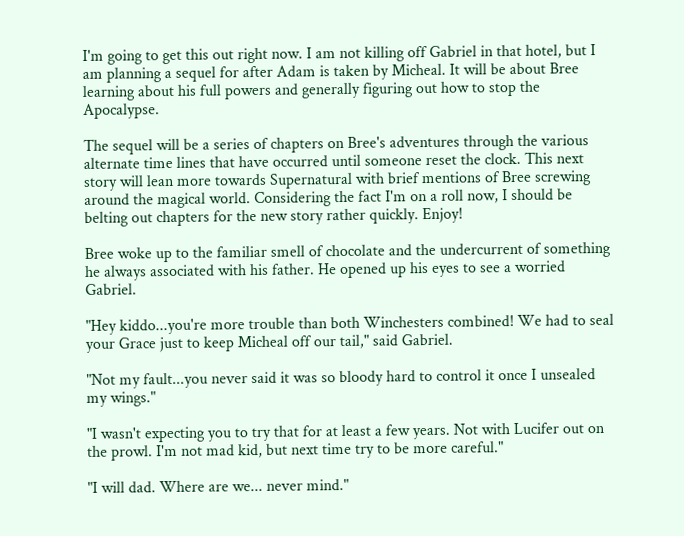I'm going to get this out right now. I am not killing off Gabriel in that hotel, but I am planning a sequel for after Adam is taken by Micheal. It will be about Bree learning about his full powers and generally figuring out how to stop the Apocalypse.

The sequel will be a series of chapters on Bree's adventures through the various alternate time lines that have occurred until someone reset the clock. This next story will lean more towards Supernatural with brief mentions of Bree screwing around the magical world. Considering the fact I'm on a roll now, I should be belting out chapters for the new story rather quickly. Enjoy!

Bree woke up to the familiar smell of chocolate and the undercurrent of something he always associated with his father. He opened up his eyes to see a worried Gabriel.

"Hey kiddo...you're more trouble than both Winchesters combined! We had to seal your Grace just to keep Micheal off our tail," said Gabriel.

"Not my fault...you never said it was so bloody hard to control it once I unsealed my wings."

"I wasn't expecting you to try that for at least a few years. Not with Lucifer out on the prowl. I'm not mad kid, but next time try to be more careful."

"I will dad. Where are we... never mind."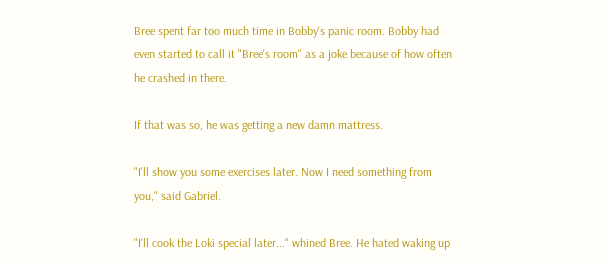Bree spent far too much time in Bobby's panic room. Bobby had even started to call it "Bree's room" as a joke because of how often he crashed in there.

If that was so, he was getting a new damn mattress.

"I'll show you some exercises later. Now I need something from you," said Gabriel.

"I'll cook the Loki special later..." whined Bree. He hated waking up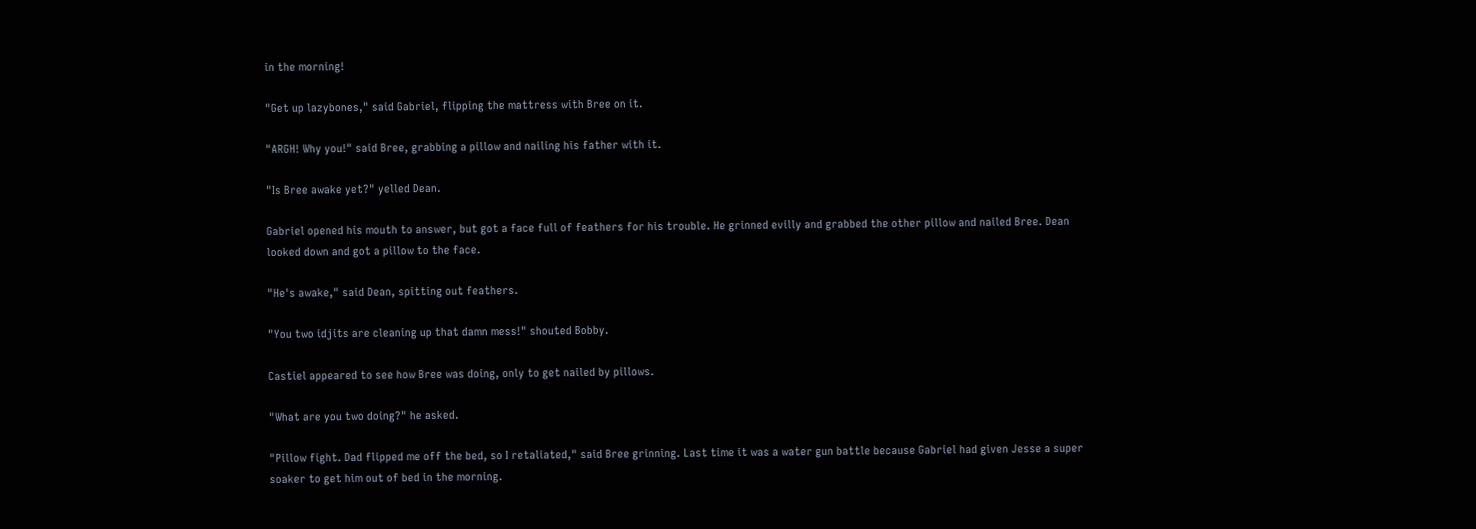in the morning!

"Get up lazybones," said Gabriel, flipping the mattress with Bree on it.

"ARGH! Why you!" said Bree, grabbing a pillow and nailing his father with it.

"Is Bree awake yet?" yelled Dean.

Gabriel opened his mouth to answer, but got a face full of feathers for his trouble. He grinned evilly and grabbed the other pillow and nailed Bree. Dean looked down and got a pillow to the face.

"He's awake," said Dean, spitting out feathers.

"You two idjits are cleaning up that damn mess!" shouted Bobby.

Castiel appeared to see how Bree was doing, only to get nailed by pillows.

"What are you two doing?" he asked.

"Pillow fight. Dad flipped me off the bed, so I retaliated," said Bree grinning. Last time it was a water gun battle because Gabriel had given Jesse a super soaker to get him out of bed in the morning.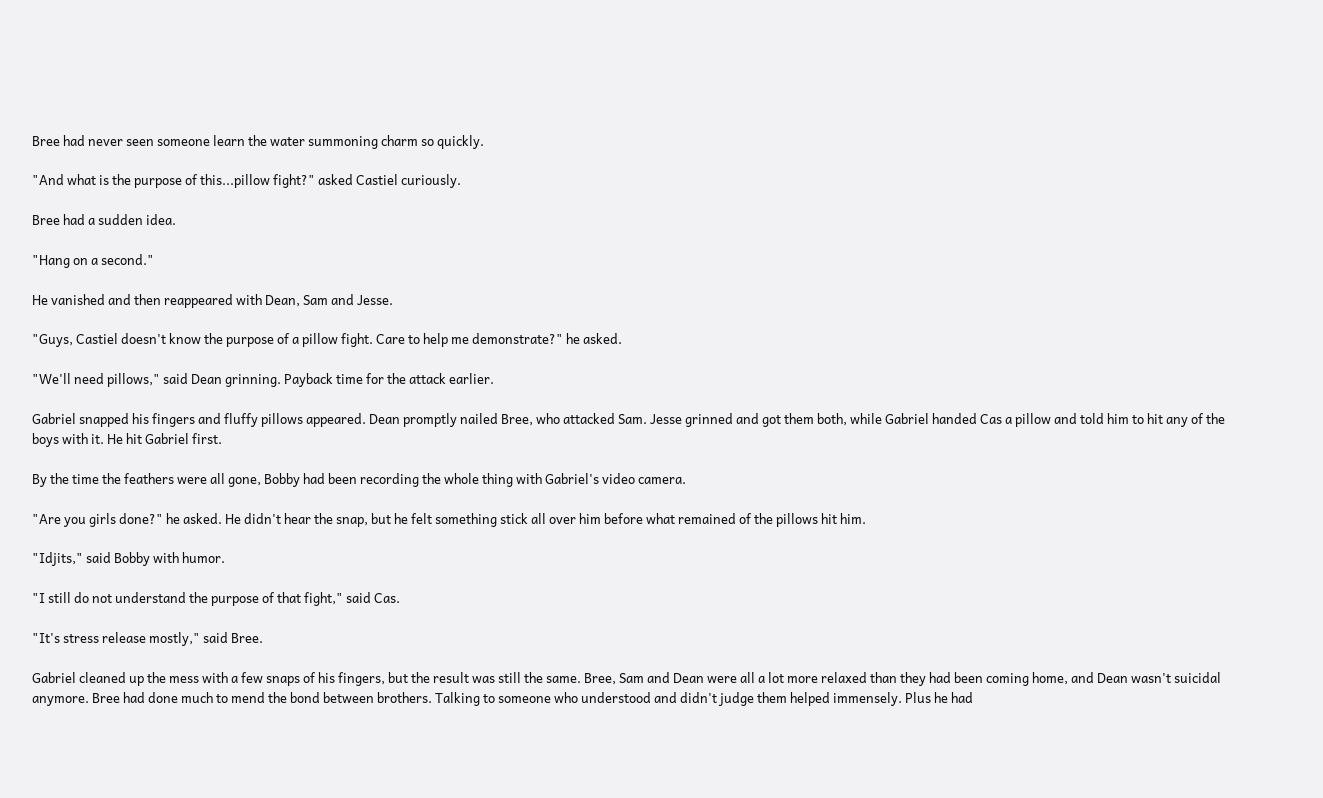Bree had never seen someone learn the water summoning charm so quickly.

"And what is the purpose of this...pillow fight?" asked Castiel curiously.

Bree had a sudden idea.

"Hang on a second."

He vanished and then reappeared with Dean, Sam and Jesse.

"Guys, Castiel doesn't know the purpose of a pillow fight. Care to help me demonstrate?" he asked.

"We'll need pillows," said Dean grinning. Payback time for the attack earlier.

Gabriel snapped his fingers and fluffy pillows appeared. Dean promptly nailed Bree, who attacked Sam. Jesse grinned and got them both, while Gabriel handed Cas a pillow and told him to hit any of the boys with it. He hit Gabriel first.

By the time the feathers were all gone, Bobby had been recording the whole thing with Gabriel's video camera.

"Are you girls done?" he asked. He didn't hear the snap, but he felt something stick all over him before what remained of the pillows hit him.

"Idjits," said Bobby with humor.

"I still do not understand the purpose of that fight," said Cas.

"It's stress release mostly," said Bree.

Gabriel cleaned up the mess with a few snaps of his fingers, but the result was still the same. Bree, Sam and Dean were all a lot more relaxed than they had been coming home, and Dean wasn't suicidal anymore. Bree had done much to mend the bond between brothers. Talking to someone who understood and didn't judge them helped immensely. Plus he had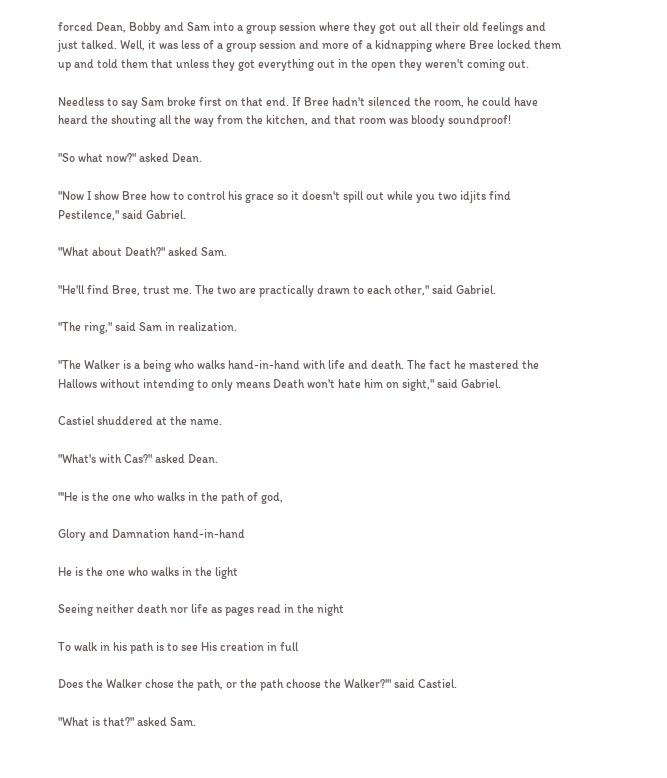forced Dean, Bobby and Sam into a group session where they got out all their old feelings and just talked. Well, it was less of a group session and more of a kidnapping where Bree locked them up and told them that unless they got everything out in the open they weren't coming out.

Needless to say Sam broke first on that end. If Bree hadn't silenced the room, he could have heard the shouting all the way from the kitchen, and that room was bloody soundproof!

"So what now?" asked Dean.

"Now I show Bree how to control his grace so it doesn't spill out while you two idjits find Pestilence," said Gabriel.

"What about Death?" asked Sam.

"He'll find Bree, trust me. The two are practically drawn to each other," said Gabriel.

"The ring," said Sam in realization.

"The Walker is a being who walks hand-in-hand with life and death. The fact he mastered the Hallows without intending to only means Death won't hate him on sight," said Gabriel.

Castiel shuddered at the name.

"What's with Cas?" asked Dean.

"'He is the one who walks in the path of god,

Glory and Damnation hand-in-hand

He is the one who walks in the light

Seeing neither death nor life as pages read in the night

To walk in his path is to see His creation in full

Does the Walker chose the path, or the path choose the Walker?'" said Castiel.

"What is that?" asked Sam.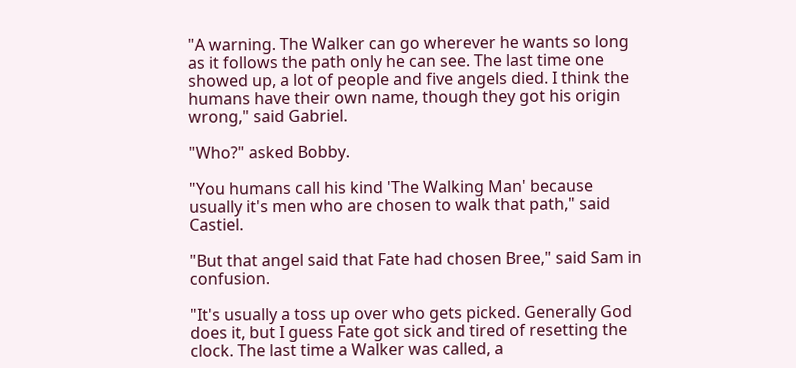"A warning. The Walker can go wherever he wants so long as it follows the path only he can see. The last time one showed up, a lot of people and five angels died. I think the humans have their own name, though they got his origin wrong," said Gabriel.

"Who?" asked Bobby.

"You humans call his kind 'The Walking Man' because usually it's men who are chosen to walk that path," said Castiel.

"But that angel said that Fate had chosen Bree," said Sam in confusion.

"It's usually a toss up over who gets picked. Generally God does it, but I guess Fate got sick and tired of resetting the clock. The last time a Walker was called, a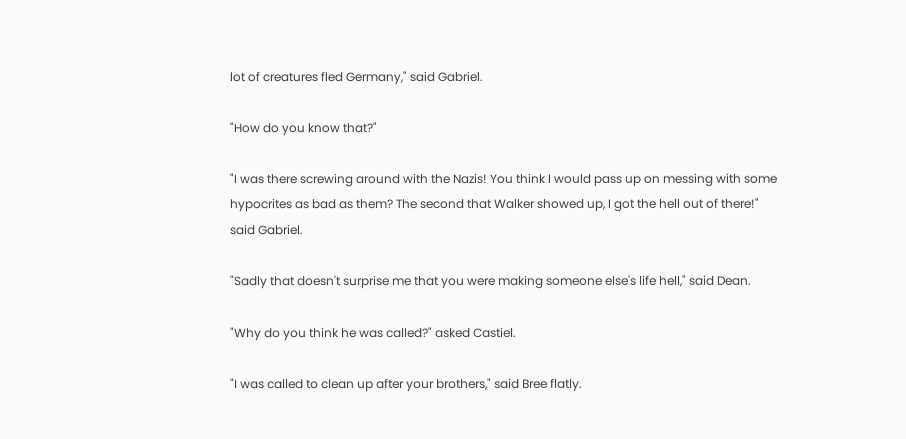lot of creatures fled Germany," said Gabriel.

"How do you know that?"

"I was there screwing around with the Nazis! You think I would pass up on messing with some hypocrites as bad as them? The second that Walker showed up, I got the hell out of there!" said Gabriel.

"Sadly that doesn't surprise me that you were making someone else's life hell," said Dean.

"Why do you think he was called?" asked Castiel.

"I was called to clean up after your brothers," said Bree flatly.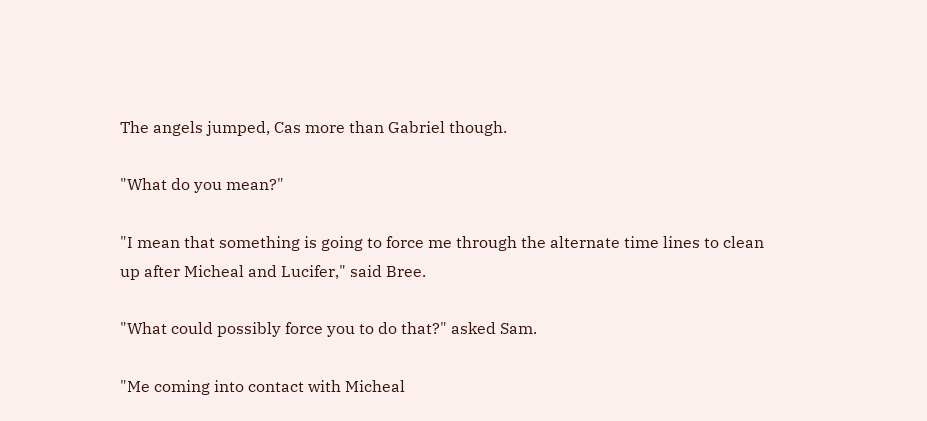The angels jumped, Cas more than Gabriel though.

"What do you mean?"

"I mean that something is going to force me through the alternate time lines to clean up after Micheal and Lucifer," said Bree.

"What could possibly force you to do that?" asked Sam.

"Me coming into contact with Micheal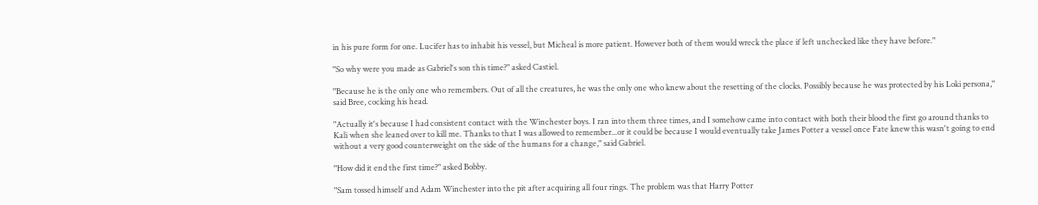in his pure form for one. Lucifer has to inhabit his vessel, but Micheal is more patient. However both of them would wreck the place if left unchecked like they have before."

"So why were you made as Gabriel's son this time?" asked Castiel.

"Because he is the only one who remembers. Out of all the creatures, he was the only one who knew about the resetting of the clocks. Possibly because he was protected by his Loki persona," said Bree, cocking his head.

"Actually it's because I had consistent contact with the Winchester boys. I ran into them three times, and I somehow came into contact with both their blood the first go around thanks to Kali when she leaned over to kill me. Thanks to that I was allowed to remember...or it could be because I would eventually take James Potter a vessel once Fate knew this wasn't going to end without a very good counterweight on the side of the humans for a change," said Gabriel.

"How did it end the first time?" asked Bobby.

"Sam tossed himself and Adam Winchester into the pit after acquiring all four rings. The problem was that Harry Potter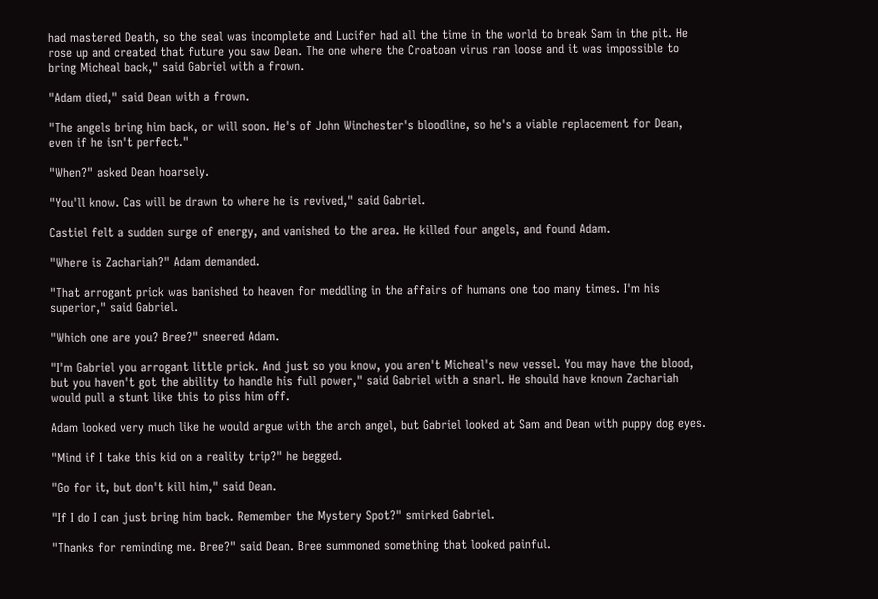had mastered Death, so the seal was incomplete and Lucifer had all the time in the world to break Sam in the pit. He rose up and created that future you saw Dean. The one where the Croatoan virus ran loose and it was impossible to bring Micheal back," said Gabriel with a frown.

"Adam died," said Dean with a frown.

"The angels bring him back, or will soon. He's of John Winchester's bloodline, so he's a viable replacement for Dean, even if he isn't perfect."

"When?" asked Dean hoarsely.

"You'll know. Cas will be drawn to where he is revived," said Gabriel.

Castiel felt a sudden surge of energy, and vanished to the area. He killed four angels, and found Adam.

"Where is Zachariah?" Adam demanded.

"That arrogant prick was banished to heaven for meddling in the affairs of humans one too many times. I'm his superior," said Gabriel.

"Which one are you? Bree?" sneered Adam.

"I'm Gabriel you arrogant little prick. And just so you know, you aren't Micheal's new vessel. You may have the blood, but you haven't got the ability to handle his full power," said Gabriel with a snarl. He should have known Zachariah would pull a stunt like this to piss him off.

Adam looked very much like he would argue with the arch angel, but Gabriel looked at Sam and Dean with puppy dog eyes.

"Mind if I take this kid on a reality trip?" he begged.

"Go for it, but don't kill him," said Dean.

"If I do I can just bring him back. Remember the Mystery Spot?" smirked Gabriel.

"Thanks for reminding me. Bree?" said Dean. Bree summoned something that looked painful.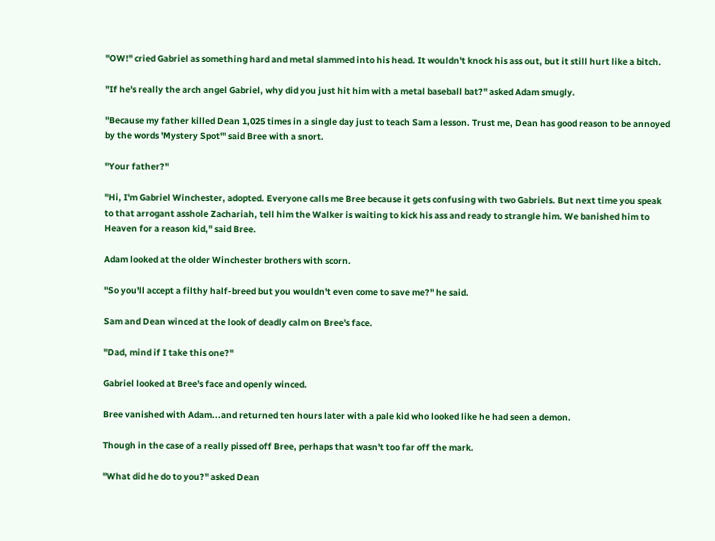"OW!" cried Gabriel as something hard and metal slammed into his head. It wouldn't knock his ass out, but it still hurt like a bitch.

"If he's really the arch angel Gabriel, why did you just hit him with a metal baseball bat?" asked Adam smugly.

"Because my father killed Dean 1,025 times in a single day just to teach Sam a lesson. Trust me, Dean has good reason to be annoyed by the words 'Mystery Spot'" said Bree with a snort.

"Your father?"

"Hi, I'm Gabriel Winchester, adopted. Everyone calls me Bree because it gets confusing with two Gabriels. But next time you speak to that arrogant asshole Zachariah, tell him the Walker is waiting to kick his ass and ready to strangle him. We banished him to Heaven for a reason kid," said Bree.

Adam looked at the older Winchester brothers with scorn.

"So you'll accept a filthy half-breed but you wouldn't even come to save me?" he said.

Sam and Dean winced at the look of deadly calm on Bree's face.

"Dad, mind if I take this one?"

Gabriel looked at Bree's face and openly winced.

Bree vanished with Adam...and returned ten hours later with a pale kid who looked like he had seen a demon.

Though in the case of a really pissed off Bree, perhaps that wasn't too far off the mark.

"What did he do to you?" asked Dean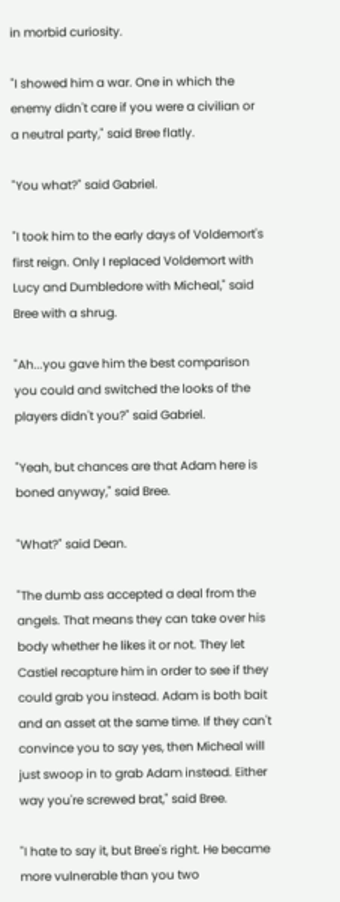in morbid curiosity.

"I showed him a war. One in which the enemy didn't care if you were a civilian or a neutral party," said Bree flatly.

"You what?" said Gabriel.

"I took him to the early days of Voldemort's first reign. Only I replaced Voldemort with Lucy and Dumbledore with Micheal," said Bree with a shrug.

"Ah...you gave him the best comparison you could and switched the looks of the players didn't you?" said Gabriel.

"Yeah, but chances are that Adam here is boned anyway," said Bree.

"What?" said Dean.

"The dumb ass accepted a deal from the angels. That means they can take over his body whether he likes it or not. They let Castiel recapture him in order to see if they could grab you instead. Adam is both bait and an asset at the same time. If they can't convince you to say yes, then Micheal will just swoop in to grab Adam instead. Either way you're screwed brat," said Bree.

"I hate to say it, but Bree's right. He became more vulnerable than you two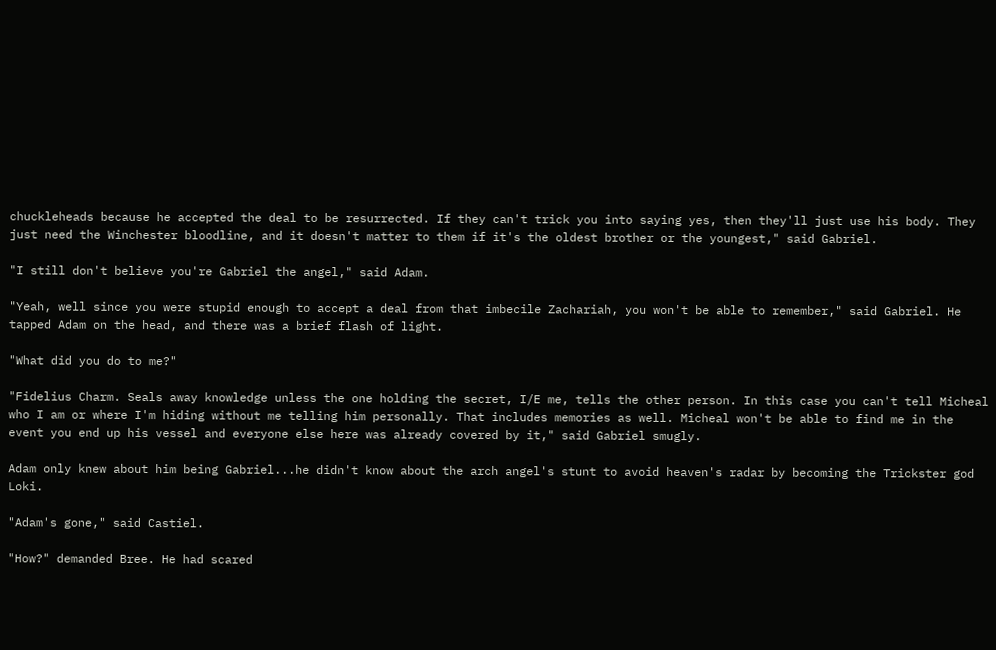chuckleheads because he accepted the deal to be resurrected. If they can't trick you into saying yes, then they'll just use his body. They just need the Winchester bloodline, and it doesn't matter to them if it's the oldest brother or the youngest," said Gabriel.

"I still don't believe you're Gabriel the angel," said Adam.

"Yeah, well since you were stupid enough to accept a deal from that imbecile Zachariah, you won't be able to remember," said Gabriel. He tapped Adam on the head, and there was a brief flash of light.

"What did you do to me?"

"Fidelius Charm. Seals away knowledge unless the one holding the secret, I/E me, tells the other person. In this case you can't tell Micheal who I am or where I'm hiding without me telling him personally. That includes memories as well. Micheal won't be able to find me in the event you end up his vessel and everyone else here was already covered by it," said Gabriel smugly.

Adam only knew about him being Gabriel...he didn't know about the arch angel's stunt to avoid heaven's radar by becoming the Trickster god Loki.

"Adam's gone," said Castiel.

"How?" demanded Bree. He had scared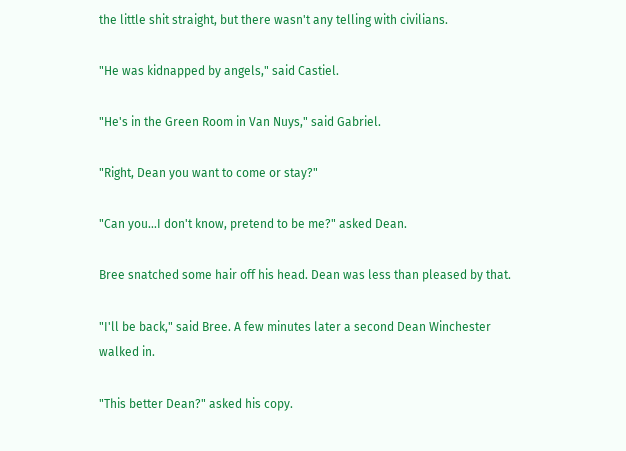the little shit straight, but there wasn't any telling with civilians.

"He was kidnapped by angels," said Castiel.

"He's in the Green Room in Van Nuys," said Gabriel.

"Right, Dean you want to come or stay?"

"Can you...I don't know, pretend to be me?" asked Dean.

Bree snatched some hair off his head. Dean was less than pleased by that.

"I'll be back," said Bree. A few minutes later a second Dean Winchester walked in.

"This better Dean?" asked his copy.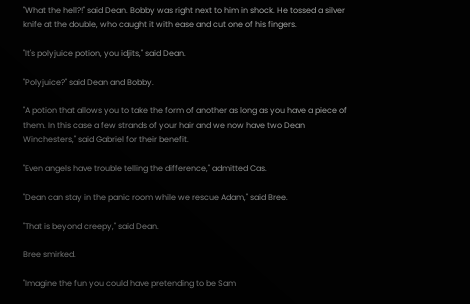"What the hell?!" said Dean. Bobby was right next to him in shock. He tossed a silver knife at the double, who caught it with ease and cut one of his fingers.

"It's polyjuice potion, you idjits," said Dean.

"Polyjuice?" said Dean and Bobby.

"A potion that allows you to take the form of another as long as you have a piece of them. In this case a few strands of your hair and we now have two Dean Winchesters," said Gabriel for their benefit.

"Even angels have trouble telling the difference," admitted Cas.

"Dean can stay in the panic room while we rescue Adam," said Bree.

"That is beyond creepy," said Dean.

Bree smirked.

"Imagine the fun you could have pretending to be Sam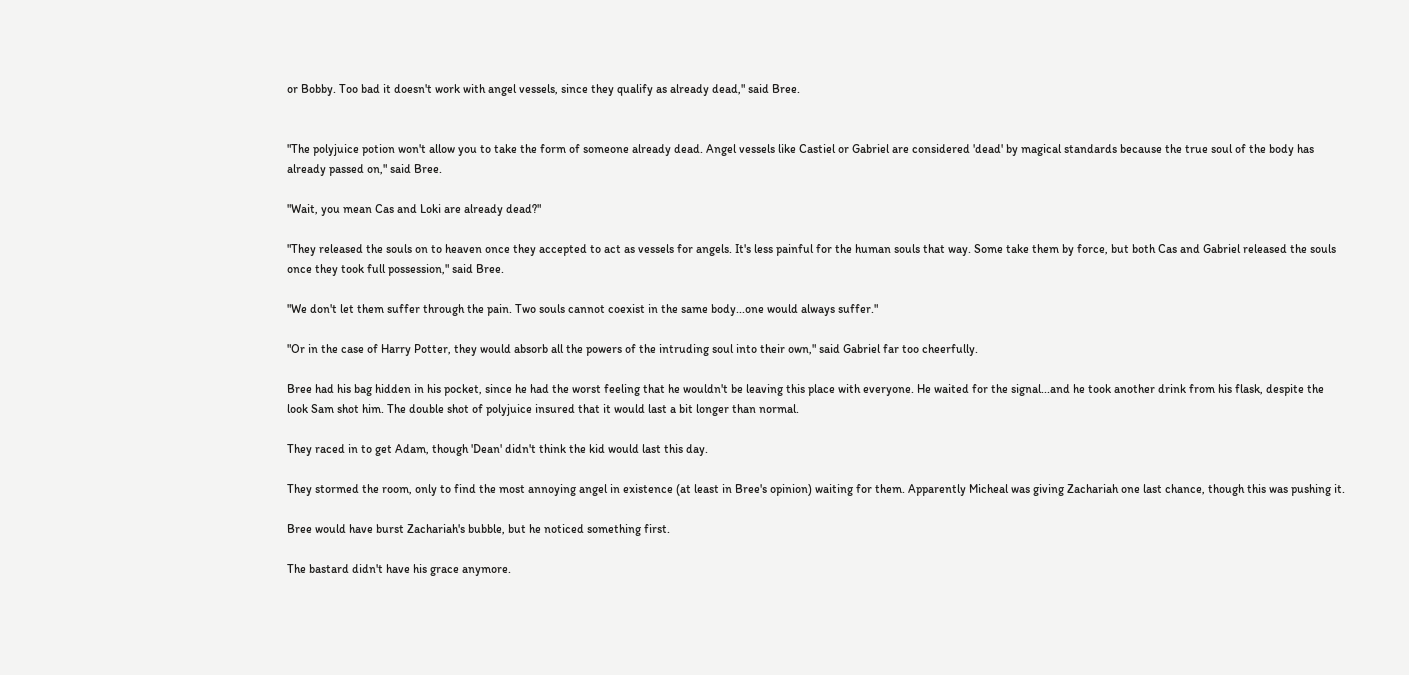or Bobby. Too bad it doesn't work with angel vessels, since they qualify as already dead," said Bree.


"The polyjuice potion won't allow you to take the form of someone already dead. Angel vessels like Castiel or Gabriel are considered 'dead' by magical standards because the true soul of the body has already passed on," said Bree.

"Wait, you mean Cas and Loki are already dead?"

"They released the souls on to heaven once they accepted to act as vessels for angels. It's less painful for the human souls that way. Some take them by force, but both Cas and Gabriel released the souls once they took full possession," said Bree.

"We don't let them suffer through the pain. Two souls cannot coexist in the same body...one would always suffer."

"Or in the case of Harry Potter, they would absorb all the powers of the intruding soul into their own," said Gabriel far too cheerfully.

Bree had his bag hidden in his pocket, since he had the worst feeling that he wouldn't be leaving this place with everyone. He waited for the signal...and he took another drink from his flask, despite the look Sam shot him. The double shot of polyjuice insured that it would last a bit longer than normal.

They raced in to get Adam, though 'Dean' didn't think the kid would last this day.

They stormed the room, only to find the most annoying angel in existence (at least in Bree's opinion) waiting for them. Apparently Micheal was giving Zachariah one last chance, though this was pushing it.

Bree would have burst Zachariah's bubble, but he noticed something first.

The bastard didn't have his grace anymore.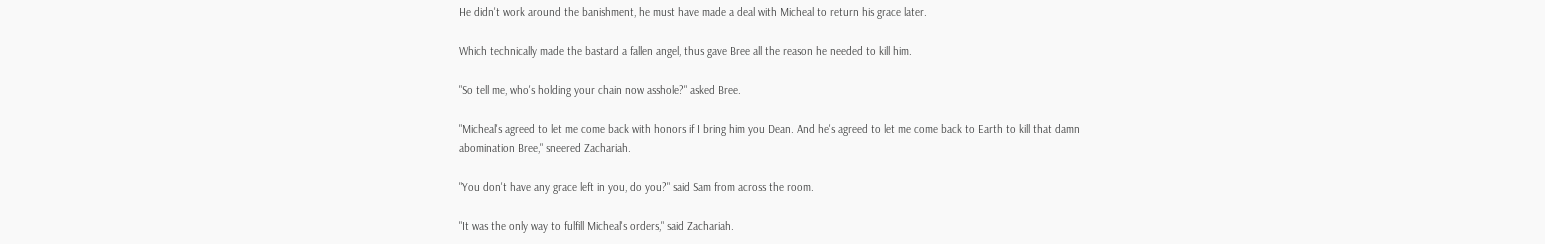He didn't work around the banishment, he must have made a deal with Micheal to return his grace later.

Which technically made the bastard a fallen angel, thus gave Bree all the reason he needed to kill him.

"So tell me, who's holding your chain now asshole?" asked Bree.

"Micheal's agreed to let me come back with honors if I bring him you Dean. And he's agreed to let me come back to Earth to kill that damn abomination Bree," sneered Zachariah.

"You don't have any grace left in you, do you?" said Sam from across the room.

"It was the only way to fulfill Micheal's orders," said Zachariah.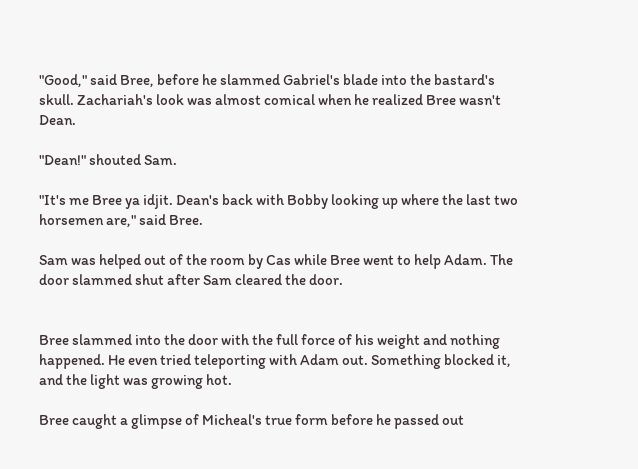"Good," said Bree, before he slammed Gabriel's blade into the bastard's skull. Zachariah's look was almost comical when he realized Bree wasn't Dean.

"Dean!" shouted Sam.

"It's me Bree ya idjit. Dean's back with Bobby looking up where the last two horsemen are," said Bree.

Sam was helped out of the room by Cas while Bree went to help Adam. The door slammed shut after Sam cleared the door.


Bree slammed into the door with the full force of his weight and nothing happened. He even tried teleporting with Adam out. Something blocked it, and the light was growing hot.

Bree caught a glimpse of Micheal's true form before he passed out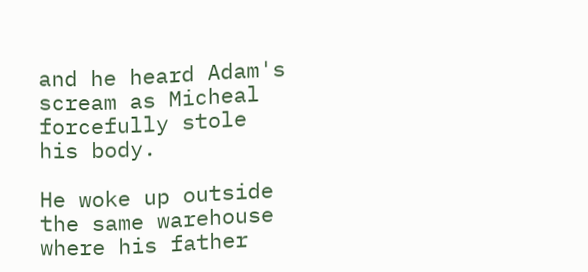and he heard Adam's scream as Micheal forcefully stole his body.

He woke up outside the same warehouse where his father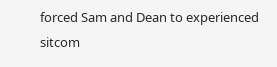forced Sam and Dean to experienced sitcom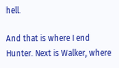hell.

And that is where I end Hunter. Next is Walker, where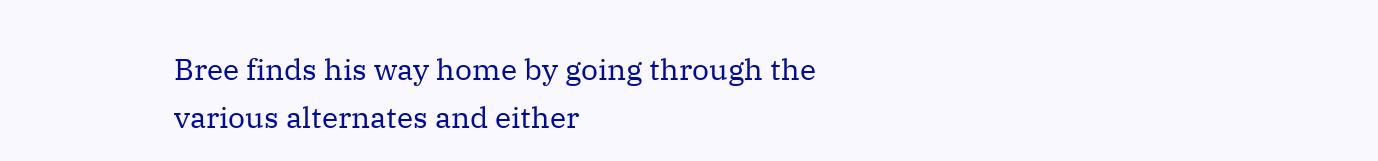Bree finds his way home by going through the various alternates and either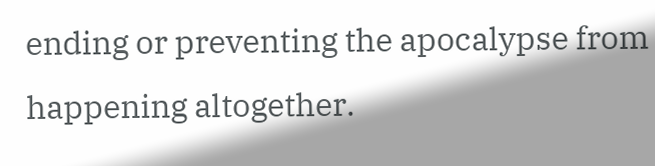ending or preventing the apocalypse from happening altogether.